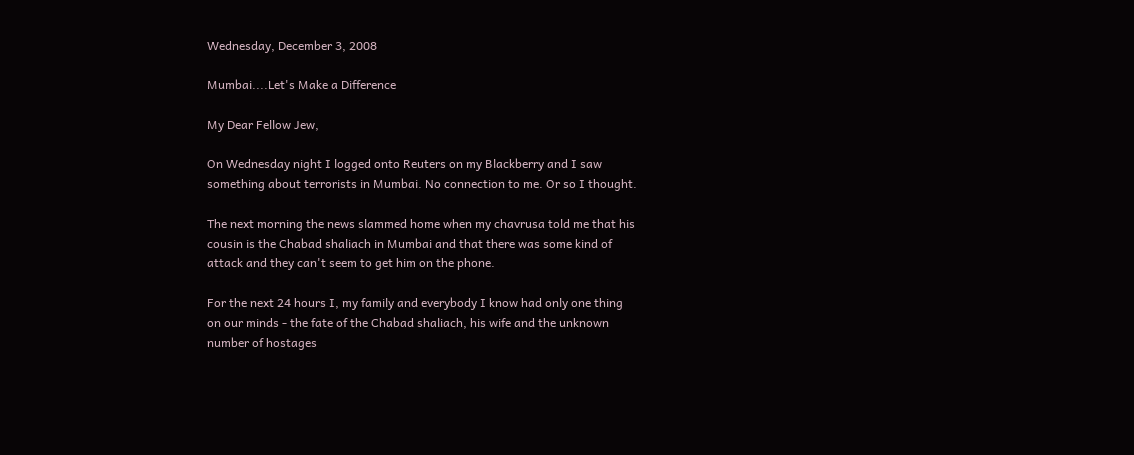Wednesday, December 3, 2008

Mumbai....Let's Make a Difference

My Dear Fellow Jew,

On Wednesday night I logged onto Reuters on my Blackberry and I saw
something about terrorists in Mumbai. No connection to me. Or so I thought.

The next morning the news slammed home when my chavrusa told me that his
cousin is the Chabad shaliach in Mumbai and that there was some kind of
attack and they can't seem to get him on the phone.

For the next 24 hours I, my family and everybody I know had only one thing
on our minds - the fate of the Chabad shaliach, his wife and the unknown
number of hostages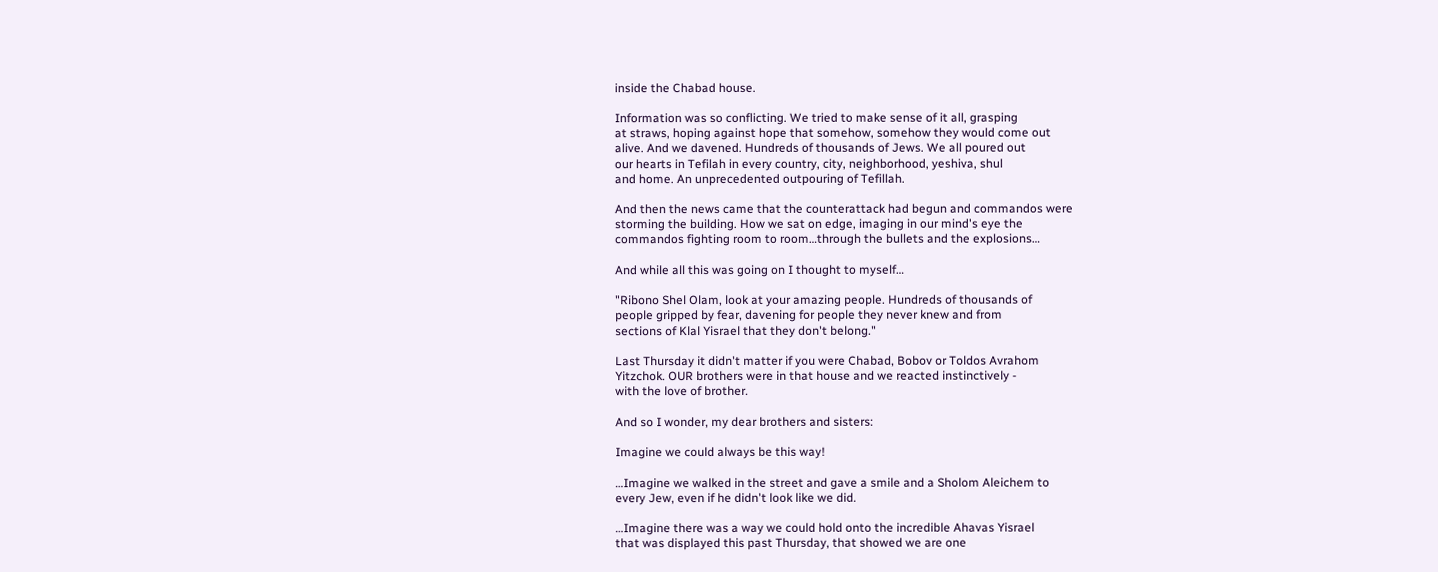inside the Chabad house.

Information was so conflicting. We tried to make sense of it all, grasping
at straws, hoping against hope that somehow, somehow they would come out
alive. And we davened. Hundreds of thousands of Jews. We all poured out
our hearts in Tefilah in every country, city, neighborhood, yeshiva, shul
and home. An unprecedented outpouring of Tefillah.

And then the news came that the counterattack had begun and commandos were
storming the building. How we sat on edge, imaging in our mind's eye the
commandos fighting room to room…through the bullets and the explosions…

And while all this was going on I thought to myself…

"Ribono Shel Olam, look at your amazing people. Hundreds of thousands of
people gripped by fear, davening for people they never knew and from
sections of Klal Yisrael that they don't belong."

Last Thursday it didn't matter if you were Chabad, Bobov or Toldos Avrahom
Yitzchok. OUR brothers were in that house and we reacted instinctively -
with the love of brother.

And so I wonder, my dear brothers and sisters:

Imagine we could always be this way!

…Imagine we walked in the street and gave a smile and a Sholom Aleichem to
every Jew, even if he didn't look like we did.

…Imagine there was a way we could hold onto the incredible Ahavas Yisrael
that was displayed this past Thursday, that showed we are one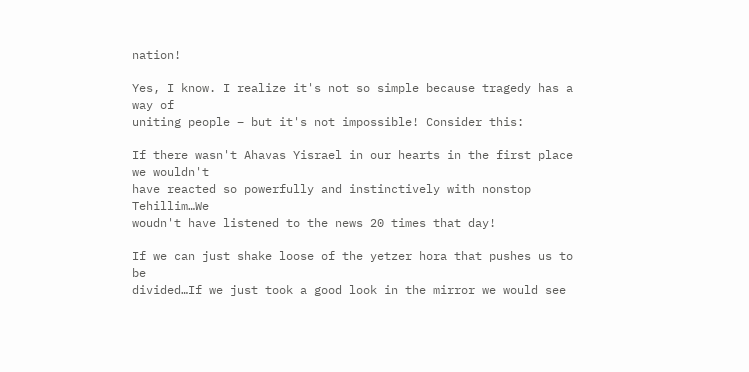nation!

Yes, I know. I realize it's not so simple because tragedy has a way of
uniting people – but it's not impossible! Consider this:

If there wasn't Ahavas Yisrael in our hearts in the first place we wouldn't
have reacted so powerfully and instinctively with nonstop Tehillim…We
woudn't have listened to the news 20 times that day!

If we can just shake loose of the yetzer hora that pushes us to be
divided…If we just took a good look in the mirror we would see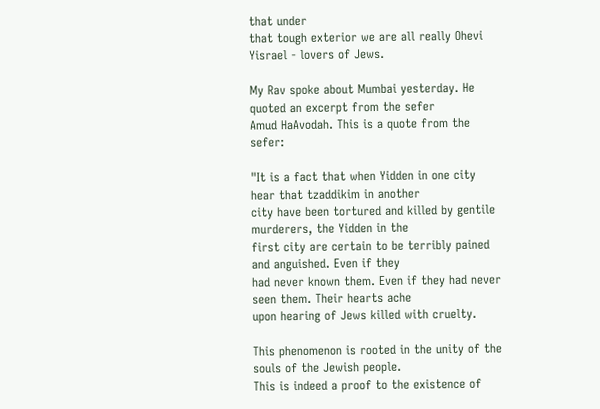that under
that tough exterior we are all really Ohevi Yisrael - lovers of Jews.

My Rav spoke about Mumbai yesterday. He quoted an excerpt from the sefer
Amud HaAvodah. This is a quote from the sefer:

"It is a fact that when Yidden in one city hear that tzaddikim in another
city have been tortured and killed by gentile murderers, the Yidden in the
first city are certain to be terribly pained and anguished. Even if they
had never known them. Even if they had never seen them. Their hearts ache
upon hearing of Jews killed with cruelty.

This phenomenon is rooted in the unity of the souls of the Jewish people.
This is indeed a proof to the existence of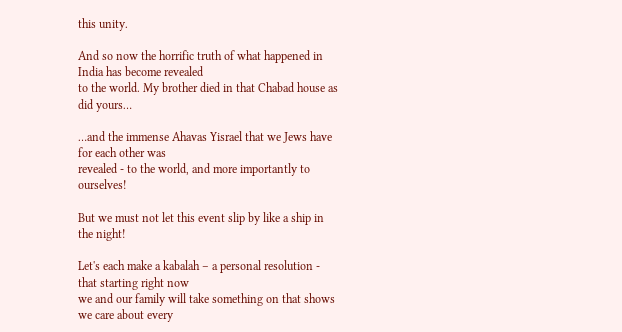this unity.

And so now the horrific truth of what happened in India has become revealed
to the world. My brother died in that Chabad house as did yours…

…and the immense Ahavas Yisrael that we Jews have for each other was
revealed - to the world, and more importantly to ourselves!

But we must not let this event slip by like a ship in the night!

Let's each make a kabalah – a personal resolution - that starting right now
we and our family will take something on that shows we care about every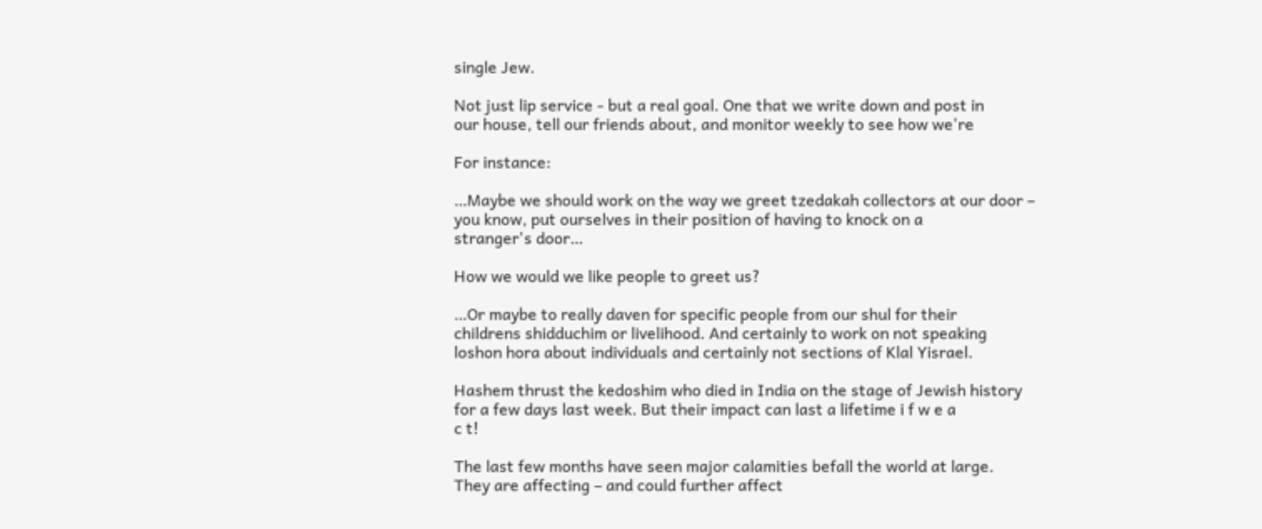single Jew.

Not just lip service - but a real goal. One that we write down and post in
our house, tell our friends about, and monitor weekly to see how we're

For instance:

…Maybe we should work on the way we greet tzedakah collectors at our door –
you know, put ourselves in their position of having to knock on a
stranger's door…

How we would we like people to greet us?

…Or maybe to really daven for specific people from our shul for their
childrens shidduchim or livelihood. And certainly to work on not speaking
loshon hora about individuals and certainly not sections of Klal Yisrael.

Hashem thrust the kedoshim who died in India on the stage of Jewish history
for a few days last week. But their impact can last a lifetime i f w e a
c t!

The last few months have seen major calamities befall the world at large.
They are affecting – and could further affect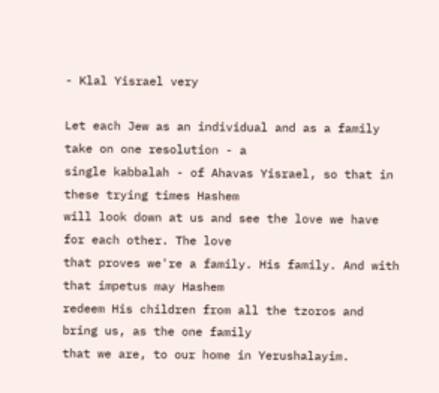- Klal Yisrael very

Let each Jew as an individual and as a family take on one resolution - a
single kabbalah - of Ahavas Yisrael, so that in these trying times Hashem
will look down at us and see the love we have for each other. The love
that proves we're a family. His family. And with that impetus may Hashem
redeem His children from all the tzoros and bring us, as the one family
that we are, to our home in Yerushalayim.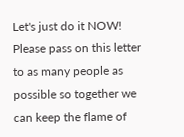Let's just do it NOW! Please pass on this letter to as many people as
possible so together we can keep the flame of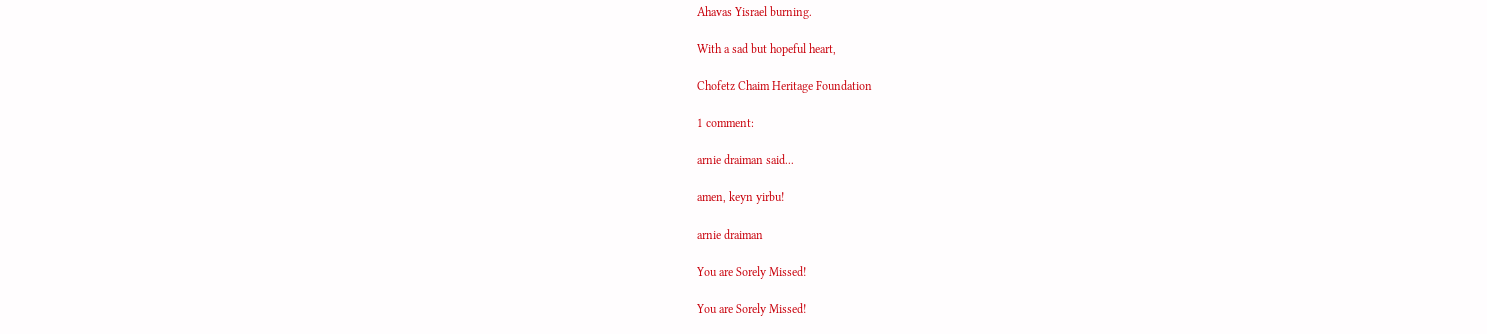Ahavas Yisrael burning.

With a sad but hopeful heart,

Chofetz Chaim Heritage Foundation

1 comment:

arnie draiman said...

amen, keyn yirbu!

arnie draiman

You are Sorely Missed!

You are Sorely Missed!